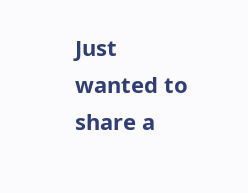Just wanted to share a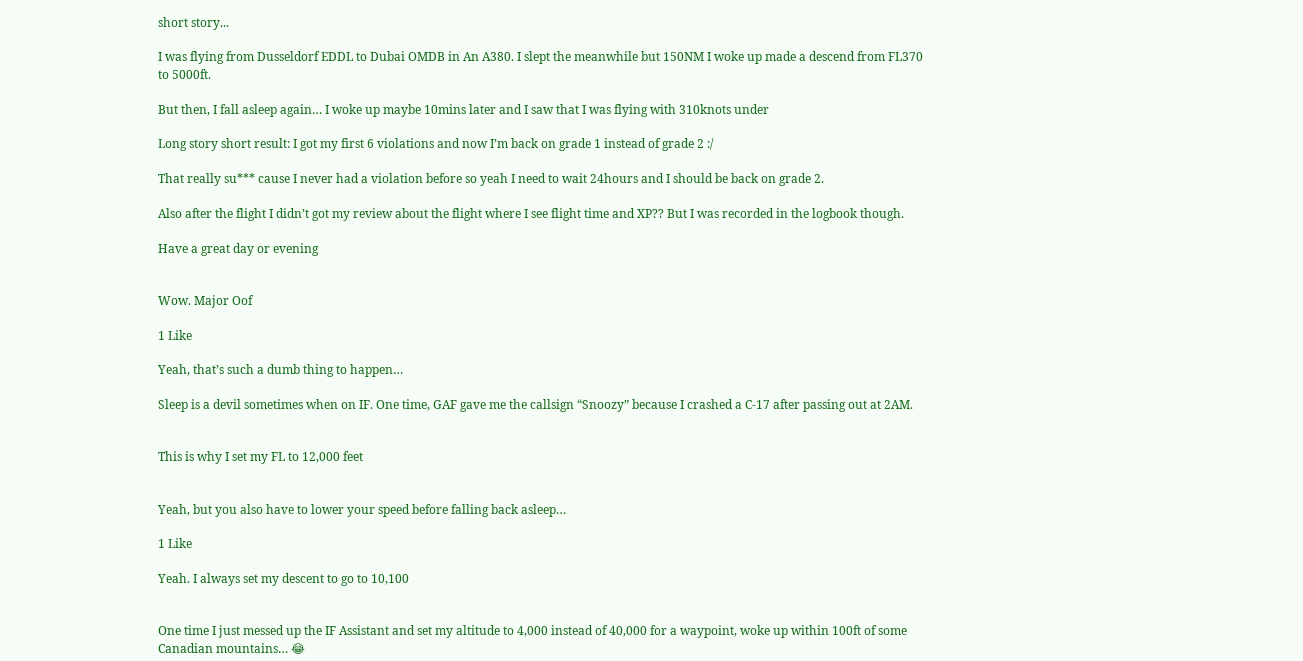short story...

I was flying from Dusseldorf EDDL to Dubai OMDB in An A380. I slept the meanwhile but 150NM I woke up made a descend from FL370 to 5000ft.

But then, I fall asleep again… I woke up maybe 10mins later and I saw that I was flying with 310knots under

Long story short result: I got my first 6 violations and now I’m back on grade 1 instead of grade 2 :/

That really su*** cause I never had a violation before so yeah I need to wait 24hours and I should be back on grade 2.

Also after the flight I didn’t got my review about the flight where I see flight time and XP?? But I was recorded in the logbook though.

Have a great day or evening


Wow. Major Oof

1 Like

Yeah, that’s such a dumb thing to happen…

Sleep is a devil sometimes when on IF. One time, GAF gave me the callsign “Snoozy” because I crashed a C-17 after passing out at 2AM.


This is why I set my FL to 12,000 feet


Yeah, but you also have to lower your speed before falling back asleep…

1 Like

Yeah. I always set my descent to go to 10,100


One time I just messed up the IF Assistant and set my altitude to 4,000 instead of 40,000 for a waypoint, woke up within 100ft of some Canadian mountains… 😂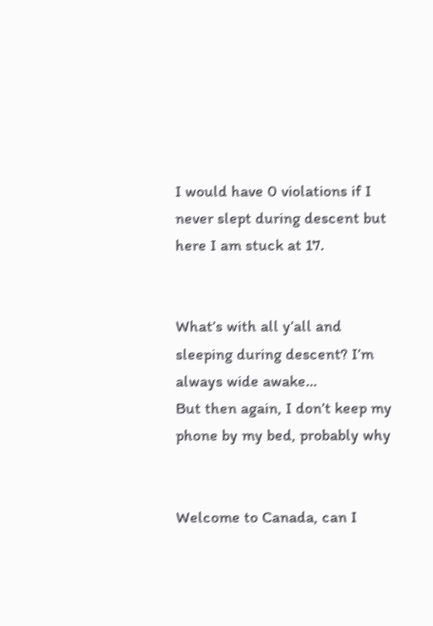I would have 0 violations if I never slept during descent but here I am stuck at 17.


What’s with all y’all and sleeping during descent? I’m always wide awake…
But then again, I don’t keep my phone by my bed, probably why


Welcome to Canada, can I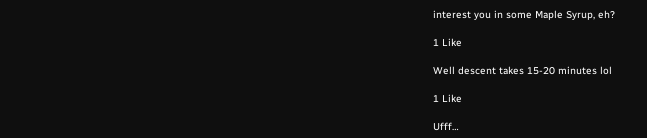interest you in some Maple Syrup, eh?

1 Like

Well descent takes 15-20 minutes lol

1 Like

Ufff…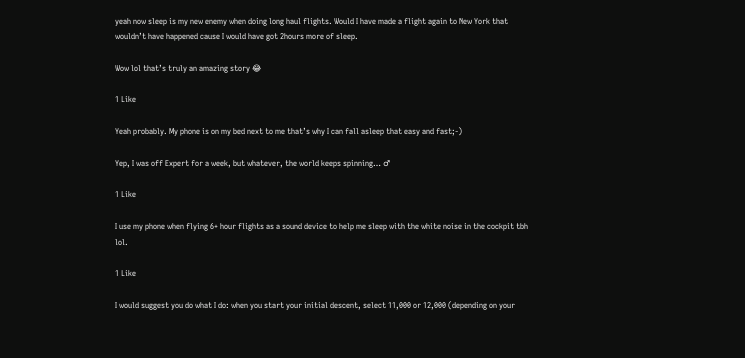yeah now sleep is my new enemy when doing long haul flights. Would I have made a flight again to New York that wouldn’t have happened cause I would have got 2hours more of sleep.

Wow lol that’s truly an amazing story 😂

1 Like

Yeah probably. My phone is on my bed next to me that’s why I can fall asleep that easy and fast;-)

Yep, I was off Expert for a week, but whatever, the world keeps spinning… ♂

1 Like

I use my phone when flying 6+ hour flights as a sound device to help me sleep with the white noise in the cockpit tbh lol.

1 Like

I would suggest you do what I do: when you start your initial descent, select 11,000 or 12,000 (depending on your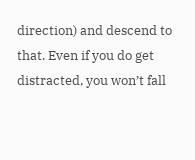direction) and descend to that. Even if you do get distracted, you won’t fall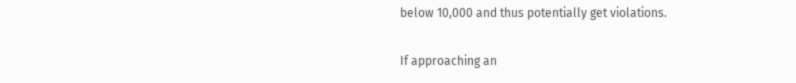below 10,000 and thus potentially get violations.

If approaching an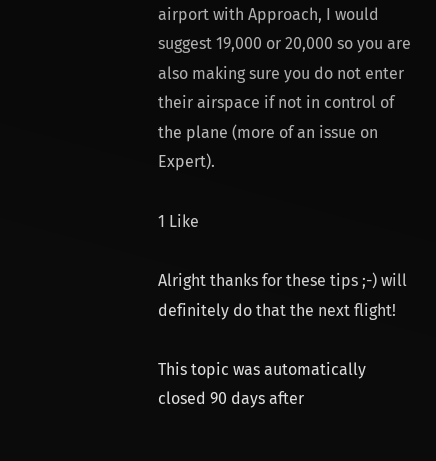airport with Approach, I would suggest 19,000 or 20,000 so you are also making sure you do not enter their airspace if not in control of the plane (more of an issue on Expert).

1 Like

Alright thanks for these tips ;-) will definitely do that the next flight!

This topic was automatically closed 90 days after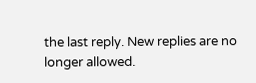the last reply. New replies are no longer allowed.